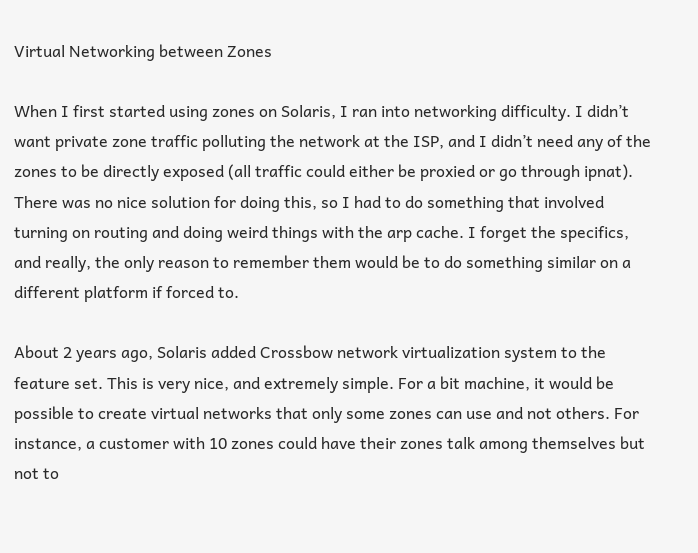Virtual Networking between Zones

When I first started using zones on Solaris, I ran into networking difficulty. I didn’t want private zone traffic polluting the network at the ISP, and I didn’t need any of the zones to be directly exposed (all traffic could either be proxied or go through ipnat). There was no nice solution for doing this, so I had to do something that involved turning on routing and doing weird things with the arp cache. I forget the specifics, and really, the only reason to remember them would be to do something similar on a different platform if forced to.

About 2 years ago, Solaris added Crossbow network virtualization system to the feature set. This is very nice, and extremely simple. For a bit machine, it would be possible to create virtual networks that only some zones can use and not others. For instance, a customer with 10 zones could have their zones talk among themselves but not to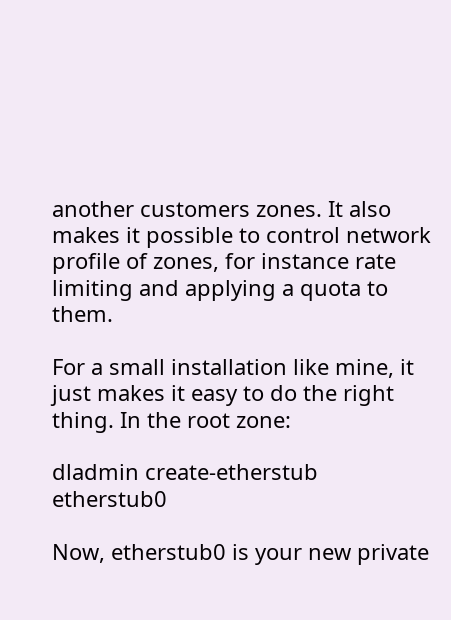another customers zones. It also makes it possible to control network profile of zones, for instance rate limiting and applying a quota to them.

For a small installation like mine, it just makes it easy to do the right thing. In the root zone:

dladmin create-etherstub etherstub0

Now, etherstub0 is your new private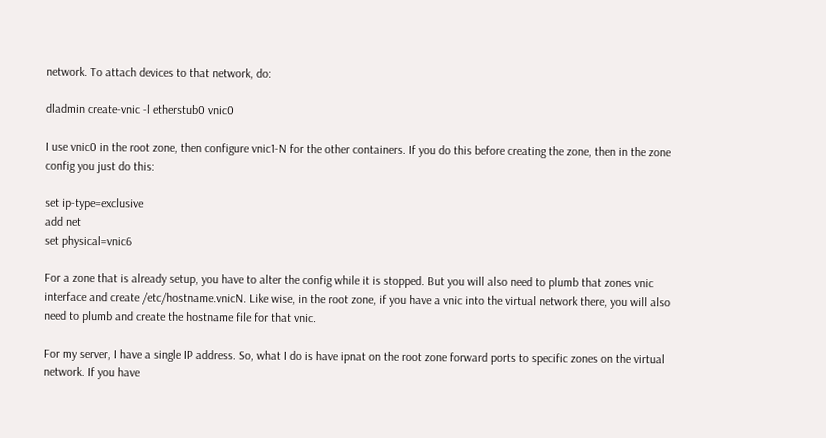network. To attach devices to that network, do:

dladmin create-vnic -l etherstub0 vnic0

I use vnic0 in the root zone, then configure vnic1-N for the other containers. If you do this before creating the zone, then in the zone config you just do this:

set ip-type=exclusive
add net
set physical=vnic6

For a zone that is already setup, you have to alter the config while it is stopped. But you will also need to plumb that zones vnic interface and create /etc/hostname.vnicN. Like wise, in the root zone, if you have a vnic into the virtual network there, you will also need to plumb and create the hostname file for that vnic.

For my server, I have a single IP address. So, what I do is have ipnat on the root zone forward ports to specific zones on the virtual network. If you have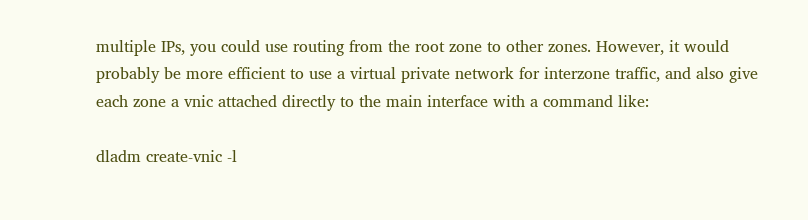multiple IPs, you could use routing from the root zone to other zones. However, it would probably be more efficient to use a virtual private network for interzone traffic, and also give each zone a vnic attached directly to the main interface with a command like:

dladm create-vnic -l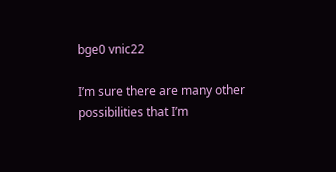bge0 vnic22

I’m sure there are many other possibilities that I’m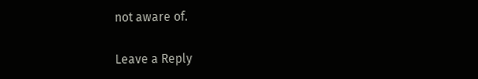not aware of.

Leave a Reply